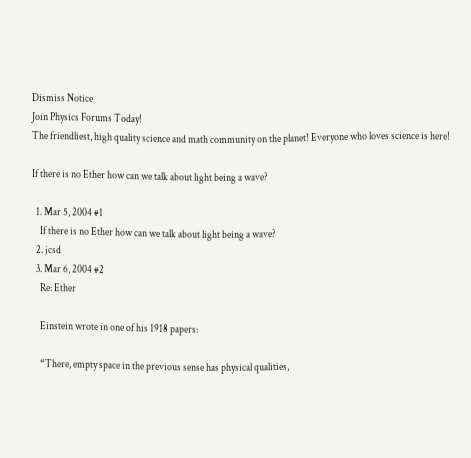Dismiss Notice
Join Physics Forums Today!
The friendliest, high quality science and math community on the planet! Everyone who loves science is here!

If there is no Ether how can we talk about light being a wave?

  1. Mar 5, 2004 #1
    If there is no Ether how can we talk about light being a wave?
  2. jcsd
  3. Mar 6, 2004 #2
    Re: Ether

    Einstein wrote in one of his 1918 papers:

    “There, empty space in the previous sense has physical qualities,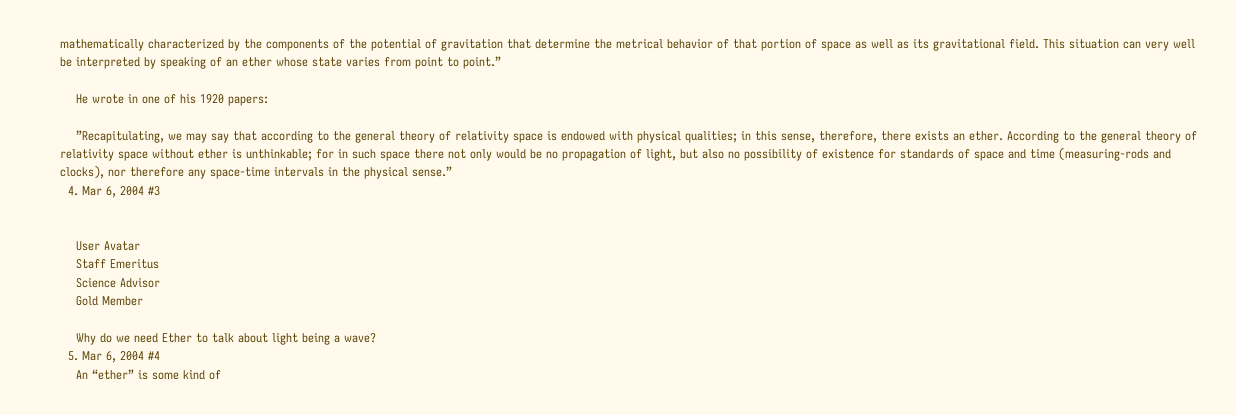mathematically characterized by the components of the potential of gravitation that determine the metrical behavior of that portion of space as well as its gravitational field. This situation can very well be interpreted by speaking of an ether whose state varies from point to point.”

    He wrote in one of his 1920 papers:

    ”Recapitulating, we may say that according to the general theory of relativity space is endowed with physical qualities; in this sense, therefore, there exists an ether. According to the general theory of relativity space without ether is unthinkable; for in such space there not only would be no propagation of light, but also no possibility of existence for standards of space and time (measuring-rods and clocks), nor therefore any space-time intervals in the physical sense.”
  4. Mar 6, 2004 #3


    User Avatar
    Staff Emeritus
    Science Advisor
    Gold Member

    Why do we need Ether to talk about light being a wave?
  5. Mar 6, 2004 #4
    An “ether” is some kind of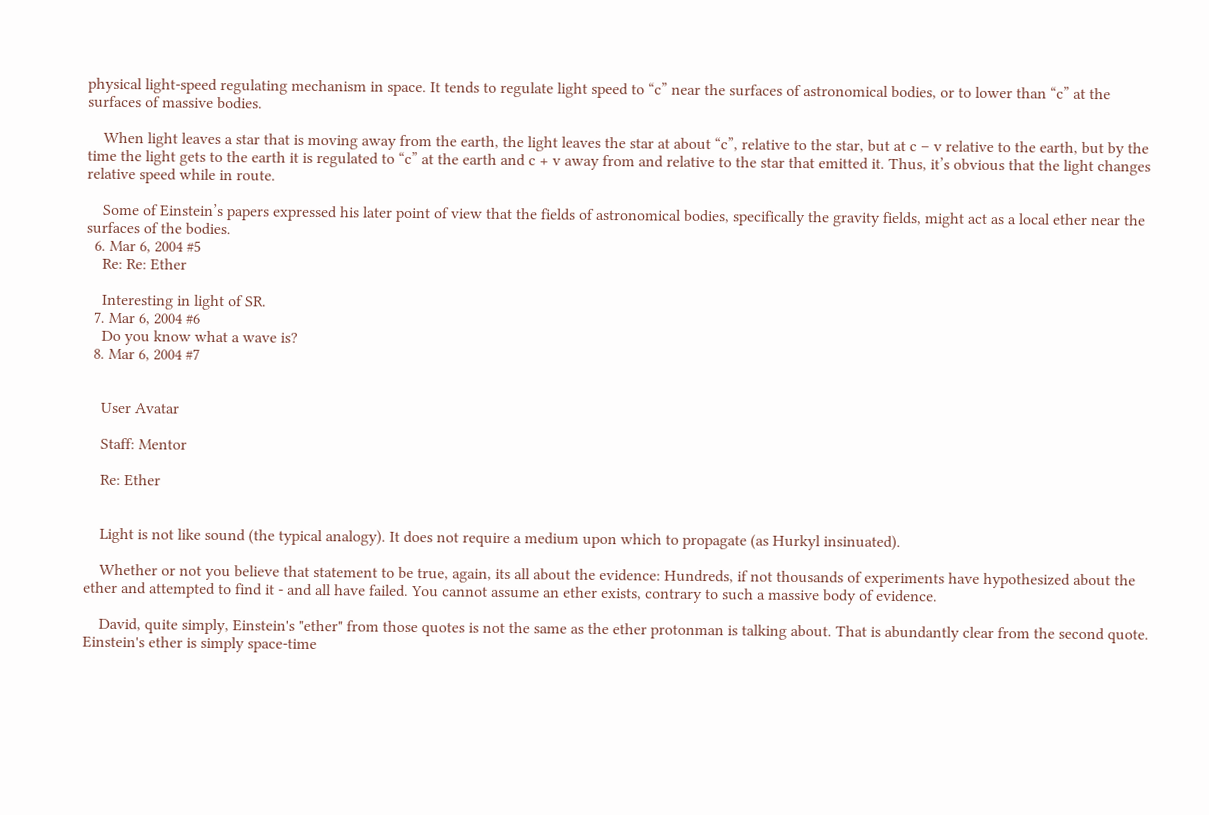physical light-speed regulating mechanism in space. It tends to regulate light speed to “c” near the surfaces of astronomical bodies, or to lower than “c” at the surfaces of massive bodies.

    When light leaves a star that is moving away from the earth, the light leaves the star at about “c”, relative to the star, but at c – v relative to the earth, but by the time the light gets to the earth it is regulated to “c” at the earth and c + v away from and relative to the star that emitted it. Thus, it’s obvious that the light changes relative speed while in route.

    Some of Einstein’s papers expressed his later point of view that the fields of astronomical bodies, specifically the gravity fields, might act as a local ether near the surfaces of the bodies.
  6. Mar 6, 2004 #5
    Re: Re: Ether

    Interesting in light of SR.
  7. Mar 6, 2004 #6
    Do you know what a wave is?
  8. Mar 6, 2004 #7


    User Avatar

    Staff: Mentor

    Re: Ether


    Light is not like sound (the typical analogy). It does not require a medium upon which to propagate (as Hurkyl insinuated).

    Whether or not you believe that statement to be true, again, its all about the evidence: Hundreds, if not thousands of experiments have hypothesized about the ether and attempted to find it - and all have failed. You cannot assume an ether exists, contrary to such a massive body of evidence.

    David, quite simply, Einstein's "ether" from those quotes is not the same as the ether protonman is talking about. That is abundantly clear from the second quote. Einstein's ether is simply space-time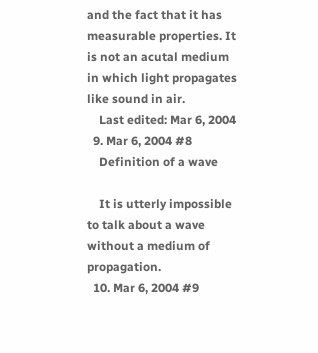and the fact that it has measurable properties. It is not an acutal medium in which light propagates like sound in air.
    Last edited: Mar 6, 2004
  9. Mar 6, 2004 #8
    Definition of a wave

    It is utterly impossible to talk about a wave without a medium of propagation.
  10. Mar 6, 2004 #9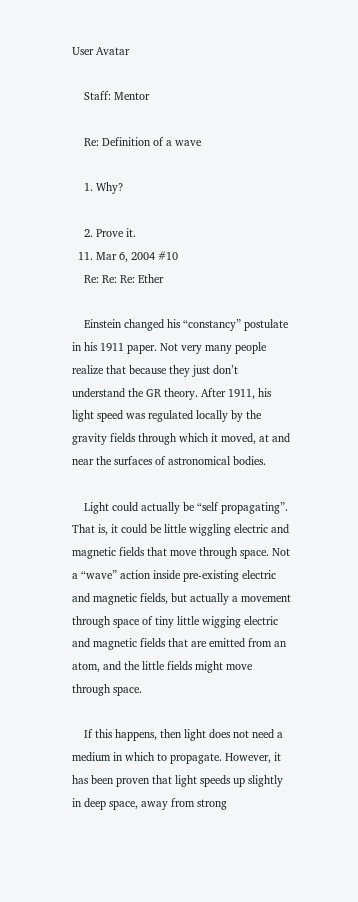User Avatar

    Staff: Mentor

    Re: Definition of a wave

    1. Why?

    2. Prove it.
  11. Mar 6, 2004 #10
    Re: Re: Re: Ether

    Einstein changed his “constancy” postulate in his 1911 paper. Not very many people realize that because they just don’t understand the GR theory. After 1911, his light speed was regulated locally by the gravity fields through which it moved, at and near the surfaces of astronomical bodies.

    Light could actually be “self propagating”. That is, it could be little wiggling electric and magnetic fields that move through space. Not a “wave” action inside pre-existing electric and magnetic fields, but actually a movement through space of tiny little wigging electric and magnetic fields that are emitted from an atom, and the little fields might move through space.

    If this happens, then light does not need a medium in which to propagate. However, it has been proven that light speeds up slightly in deep space, away from strong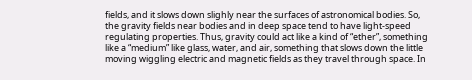fields, and it slows down slighly near the surfaces of astronomical bodies. So, the gravity fields near bodies and in deep space tend to have light-speed regulating properties. Thus, gravity could act like a kind of “ether”, something like a “medium” like glass, water, and air, something that slows down the little moving wiggling electric and magnetic fields as they travel through space. In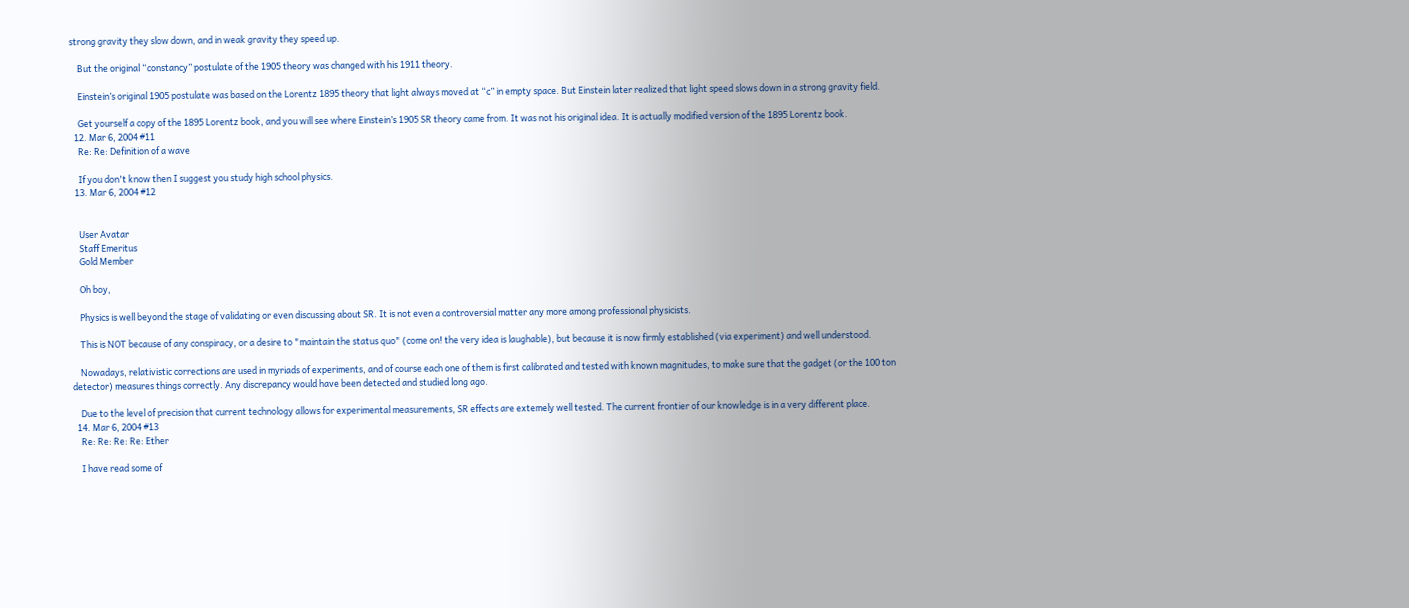strong gravity they slow down, and in weak gravity they speed up.

    But the original “constancy” postulate of the 1905 theory was changed with his 1911 theory.

    Einstein’s original 1905 postulate was based on the Lorentz 1895 theory that light always moved at “c” in empty space. But Einstein later realized that light speed slows down in a strong gravity field.

    Get yourself a copy of the 1895 Lorentz book, and you will see where Einstein’s 1905 SR theory came from. It was not his original idea. It is actually modified version of the 1895 Lorentz book.
  12. Mar 6, 2004 #11
    Re: Re: Definition of a wave

    If you don't know then I suggest you study high school physics.
  13. Mar 6, 2004 #12


    User Avatar
    Staff Emeritus
    Gold Member

    Oh boy,

    Physics is well beyond the stage of validating or even discussing about SR. It is not even a controversial matter any more among professional physicists.

    This is NOT because of any conspiracy, or a desire to "maintain the status quo" (come on! the very idea is laughable), but because it is now firmly established (via experiment) and well understood.

    Nowadays, relativistic corrections are used in myriads of experiments, and of course each one of them is first calibrated and tested with known magnitudes, to make sure that the gadget (or the 100 ton detector) measures things correctly. Any discrepancy would have been detected and studied long ago.

    Due to the level of precision that current technology allows for experimental measurements, SR effects are extemely well tested. The current frontier of our knowledge is in a very different place.
  14. Mar 6, 2004 #13
    Re: Re: Re: Re: Ether

    I have read some of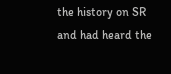the history on SR and had heard the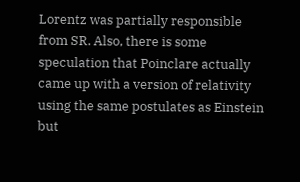Lorentz was partially responsible from SR. Also, there is some speculation that Poinclare actually came up with a version of relativity using the same postulates as Einstein but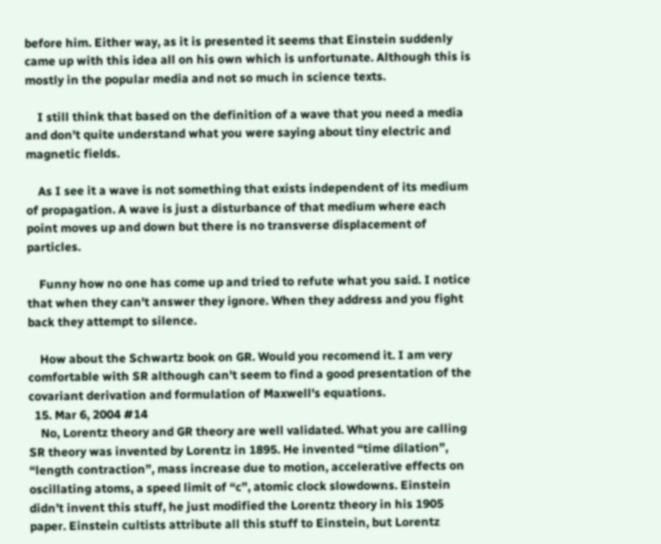before him. Either way, as it is presented it seems that Einstein suddenly came up with this idea all on his own which is unfortunate. Although this is mostly in the popular media and not so much in science texts.

    I still think that based on the definition of a wave that you need a media and don't quite understand what you were saying about tiny electric and magnetic fields.

    As I see it a wave is not something that exists independent of its medium of propagation. A wave is just a disturbance of that medium where each point moves up and down but there is no transverse displacement of particles.

    Funny how no one has come up and tried to refute what you said. I notice that when they can't answer they ignore. When they address and you fight back they attempt to silence.

    How about the Schwartz book on GR. Would you recomend it. I am very comfortable with SR although can't seem to find a good presentation of the covariant derivation and formulation of Maxwell's equations.
  15. Mar 6, 2004 #14
    No, Lorentz theory and GR theory are well validated. What you are calling SR theory was invented by Lorentz in 1895. He invented “time dilation”, “length contraction”, mass increase due to motion, accelerative effects on oscillating atoms, a speed limit of “c”, atomic clock slowdowns. Einstein didn’t invent this stuff, he just modified the Lorentz theory in his 1905 paper. Einstein cultists attribute all this stuff to Einstein, but Lorentz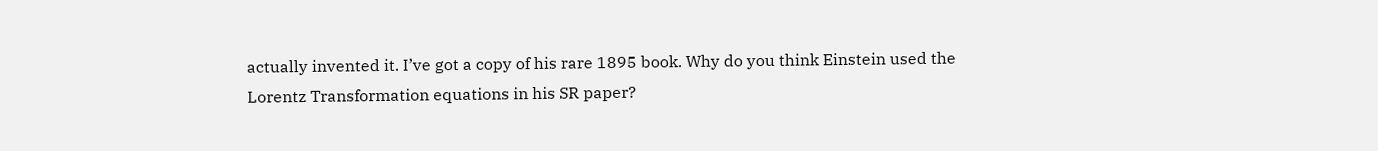actually invented it. I’ve got a copy of his rare 1895 book. Why do you think Einstein used the Lorentz Transformation equations in his SR paper?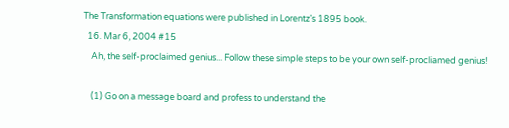The Transformation equations were published in Lorentz’s 1895 book.
  16. Mar 6, 2004 #15
    Ah, the self-proclaimed genius... Follow these simple steps to be your own self-procliamed genius!

    (1) Go on a message board and profess to understand the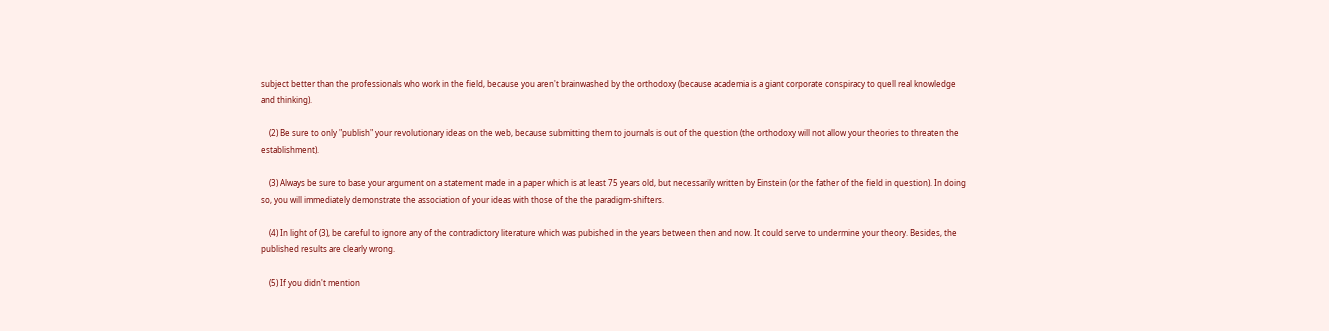subject better than the professionals who work in the field, because you aren't brainwashed by the orthodoxy (because academia is a giant corporate conspiracy to quell real knowledge and thinking).

    (2) Be sure to only "publish" your revolutionary ideas on the web, because submitting them to journals is out of the question (the orthodoxy will not allow your theories to threaten the establishment).

    (3) Always be sure to base your argument on a statement made in a paper which is at least 75 years old, but necessarily written by Einstein (or the father of the field in question). In doing so, you will immediately demonstrate the association of your ideas with those of the the paradigm-shifters.

    (4) In light of (3), be careful to ignore any of the contradictory literature which was pubished in the years between then and now. It could serve to undermine your theory. Besides, the published results are clearly wrong.

    (5) If you didn't mention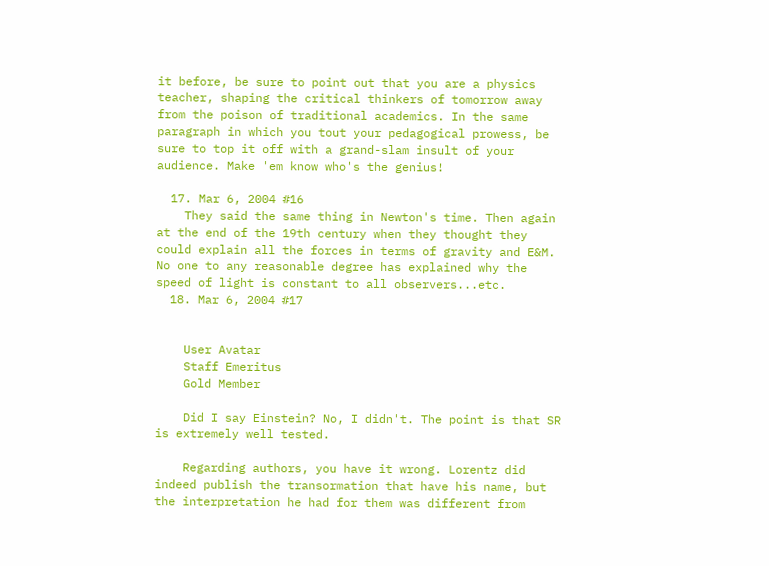it before, be sure to point out that you are a physics teacher, shaping the critical thinkers of tomorrow away from the poison of traditional academics. In the same paragraph in which you tout your pedagogical prowess, be sure to top it off with a grand-slam insult of your audience. Make 'em know who's the genius!

  17. Mar 6, 2004 #16
    They said the same thing in Newton's time. Then again at the end of the 19th century when they thought they could explain all the forces in terms of gravity and E&M. No one to any reasonable degree has explained why the speed of light is constant to all observers...etc.
  18. Mar 6, 2004 #17


    User Avatar
    Staff Emeritus
    Gold Member

    Did I say Einstein? No, I didn't. The point is that SR is extremely well tested.

    Regarding authors, you have it wrong. Lorentz did indeed publish the transormation that have his name, but the interpretation he had for them was different from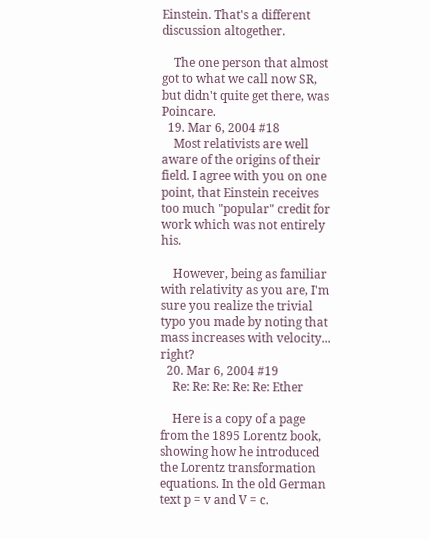Einstein. That's a different discussion altogether.

    The one person that almost got to what we call now SR, but didn't quite get there, was Poincare.
  19. Mar 6, 2004 #18
    Most relativists are well aware of the origins of their field. I agree with you on one point, that Einstein receives too much "popular" credit for work which was not entirely his.

    However, being as familiar with relativity as you are, I'm sure you realize the trivial typo you made by noting that mass increases with velocity... right?
  20. Mar 6, 2004 #19
    Re: Re: Re: Re: Re: Ether

    Here is a copy of a page from the 1895 Lorentz book, showing how he introduced the Lorentz transformation equations. In the old German text p = v and V = c.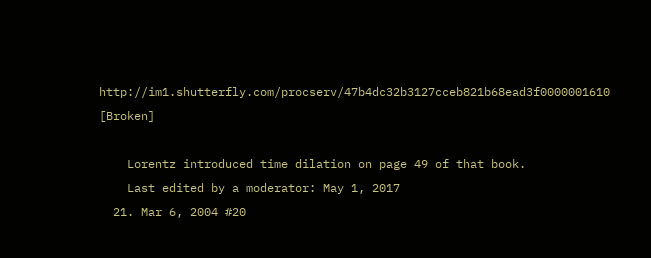http://im1.shutterfly.com/procserv/47b4dc32b3127cceb821b68ead3f0000001610 [Broken]

    Lorentz introduced time dilation on page 49 of that book.
    Last edited by a moderator: May 1, 2017
  21. Mar 6, 2004 #20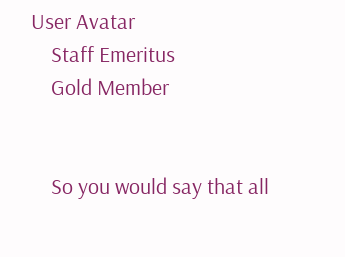User Avatar
    Staff Emeritus
    Gold Member


    So you would say that all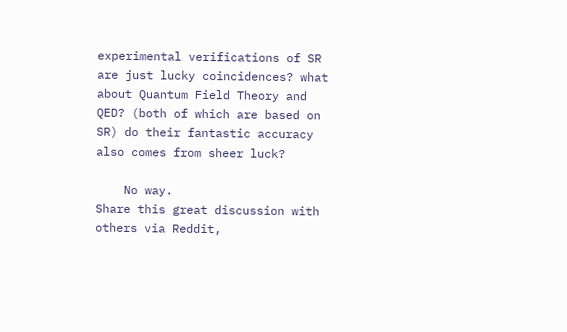experimental verifications of SR are just lucky coincidences? what about Quantum Field Theory and QED? (both of which are based on SR) do their fantastic accuracy also comes from sheer luck?

    No way.
Share this great discussion with others via Reddit,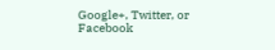Google+, Twitter, or Facebook